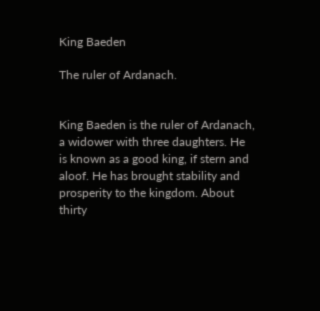King Baeden

The ruler of Ardanach.


King Baeden is the ruler of Ardanach, a widower with three daughters. He is known as a good king, if stern and aloof. He has brought stability and prosperity to the kingdom. About thirty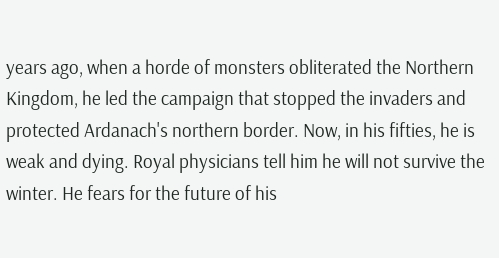years ago, when a horde of monsters obliterated the Northern Kingdom, he led the campaign that stopped the invaders and protected Ardanach's northern border. Now, in his fifties, he is weak and dying. Royal physicians tell him he will not survive the winter. He fears for the future of his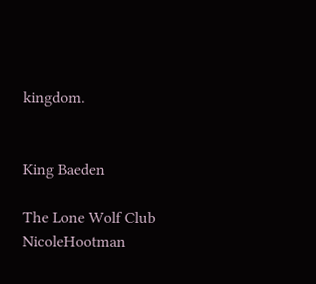kingdom.


King Baeden

The Lone Wolf Club NicoleHootman